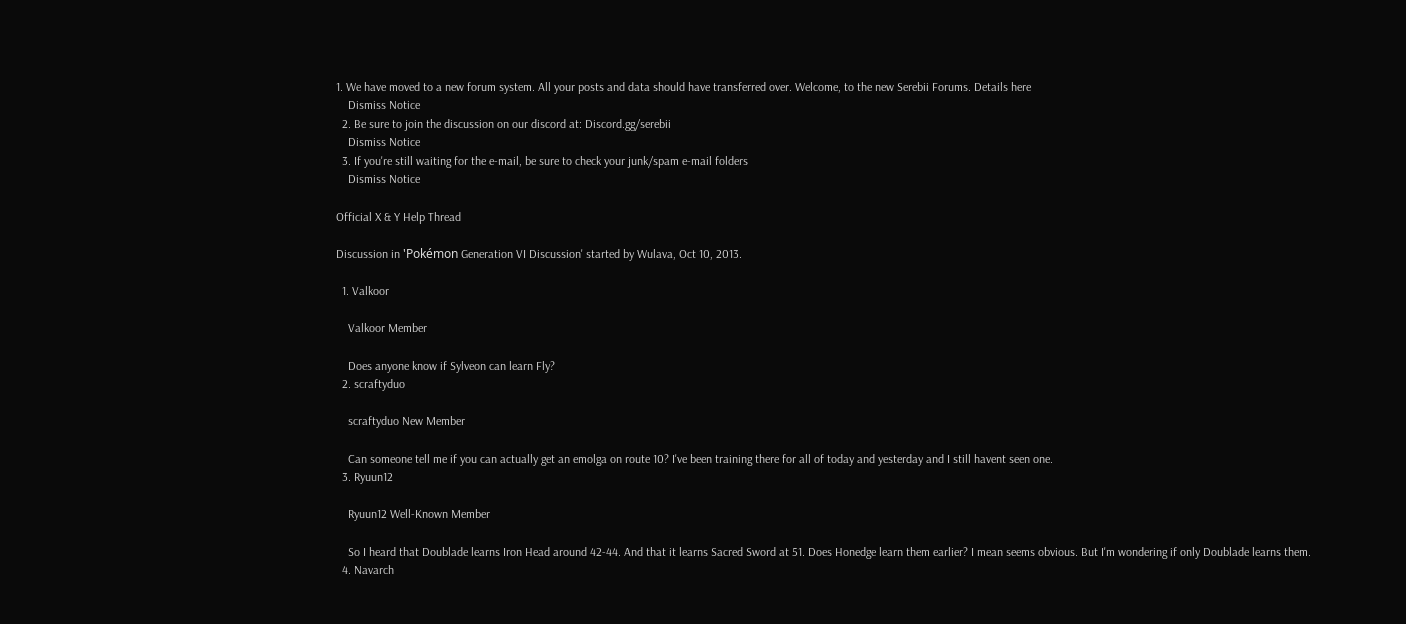1. We have moved to a new forum system. All your posts and data should have transferred over. Welcome, to the new Serebii Forums. Details here
    Dismiss Notice
  2. Be sure to join the discussion on our discord at: Discord.gg/serebii
    Dismiss Notice
  3. If you're still waiting for the e-mail, be sure to check your junk/spam e-mail folders
    Dismiss Notice

Official X & Y Help Thread

Discussion in 'Pokémon Generation VI Discussion' started by Wulava, Oct 10, 2013.

  1. Valkoor

    Valkoor Member

    Does anyone know if Sylveon can learn Fly?
  2. scraftyduo

    scraftyduo New Member

    Can someone tell me if you can actually get an emolga on route 10? I've been training there for all of today and yesterday and I still havent seen one.
  3. Ryuun12

    Ryuun12 Well-Known Member

    So I heard that Doublade learns Iron Head around 42-44. And that it learns Sacred Sword at 51. Does Honedge learn them earlier? I mean seems obvious. But I'm wondering if only Doublade learns them.
  4. Navarch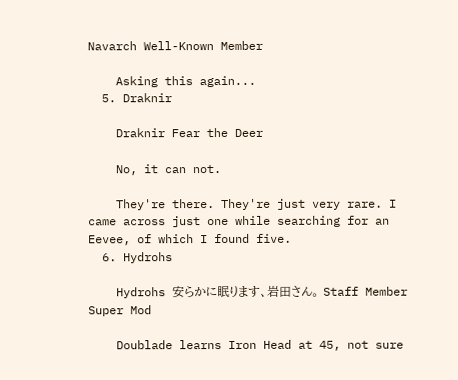Navarch Well-Known Member

    Asking this again...
  5. Draknir

    Draknir Fear the Deer

    No, it can not.

    They're there. They're just very rare. I came across just one while searching for an Eevee, of which I found five.
  6. Hydrohs

    Hydrohs 安らかに眠ります、岩田さん。 Staff Member Super Mod

    Doublade learns Iron Head at 45, not sure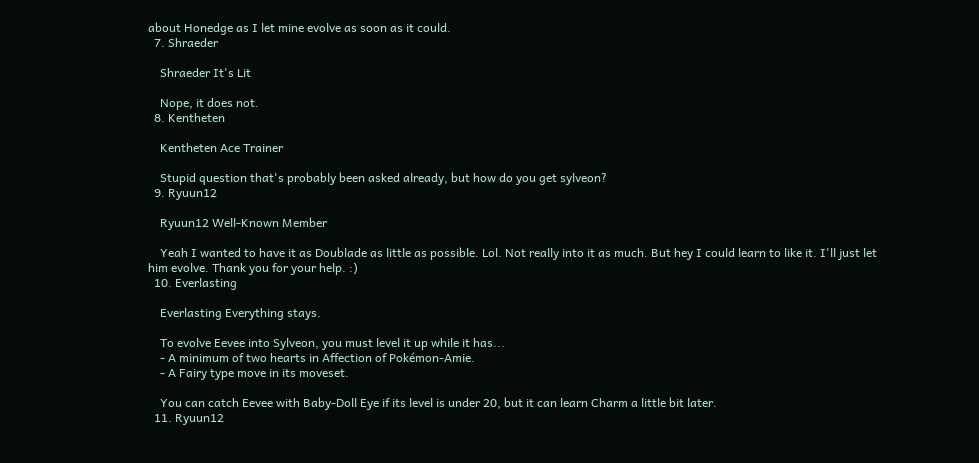about Honedge as I let mine evolve as soon as it could.
  7. Shraeder

    Shraeder It's Lit

    Nope, it does not.
  8. Kentheten

    Kentheten Ace Trainer

    Stupid question that's probably been asked already, but how do you get sylveon?
  9. Ryuun12

    Ryuun12 Well-Known Member

    Yeah I wanted to have it as Doublade as little as possible. Lol. Not really into it as much. But hey I could learn to like it. I'll just let him evolve. Thank you for your help. :)
  10. Everlasting

    Everlasting Everything stays.

    To evolve Eevee into Sylveon, you must level it up while it has...
    - A minimum of two hearts in Affection of Pokémon-Amie.
    - A Fairy type move in its moveset.

    You can catch Eevee with Baby-Doll Eye if its level is under 20, but it can learn Charm a little bit later.
  11. Ryuun12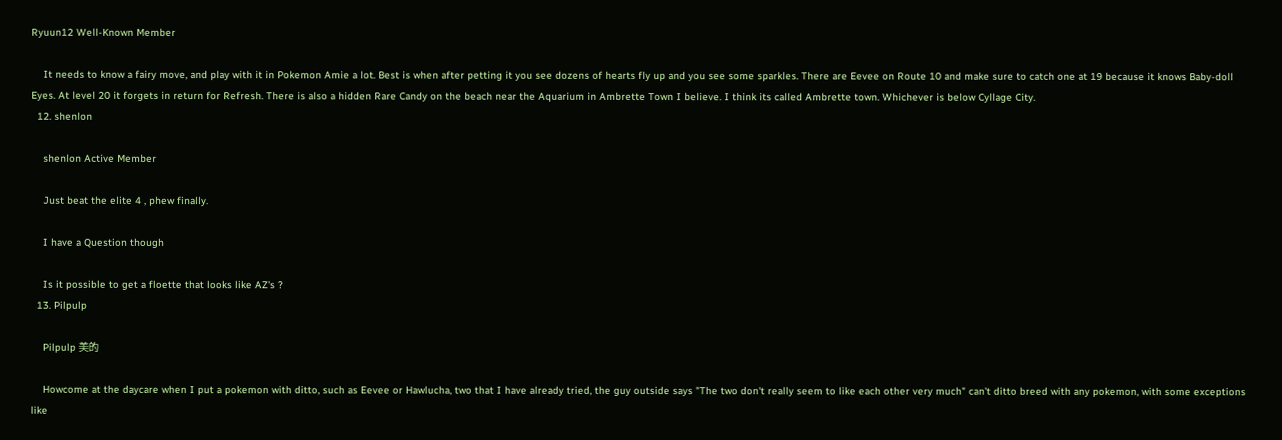Ryuun12 Well-Known Member

    It needs to know a fairy move, and play with it in Pokemon Amie a lot. Best is when after petting it you see dozens of hearts fly up and you see some sparkles. There are Eevee on Route 10 and make sure to catch one at 19 because it knows Baby-doll Eyes. At level 20 it forgets in return for Refresh. There is also a hidden Rare Candy on the beach near the Aquarium in Ambrette Town I believe. I think its called Ambrette town. Whichever is below Cyllage City.
  12. shenlon

    shenlon Active Member

    Just beat the elite 4 , phew finally.

    I have a Question though

    Is it possible to get a floette that looks like AZ's ?
  13. Pilpulp

    Pilpulp 美的

    Howcome at the daycare when I put a pokemon with ditto, such as Eevee or Hawlucha, two that I have already tried, the guy outside says "The two don't really seem to like each other very much" can't ditto breed with any pokemon, with some exceptions like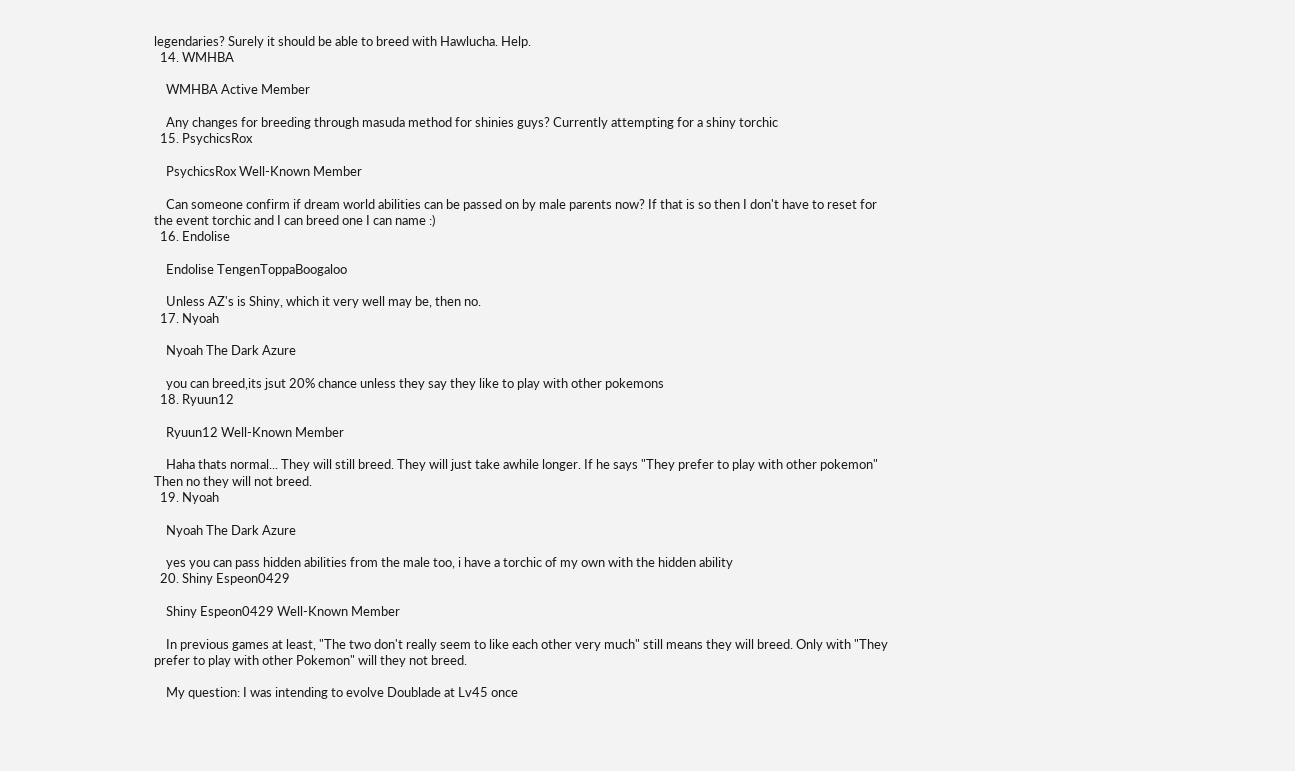legendaries? Surely it should be able to breed with Hawlucha. Help.
  14. WMHBA

    WMHBA Active Member

    Any changes for breeding through masuda method for shinies guys? Currently attempting for a shiny torchic
  15. PsychicsRox

    PsychicsRox Well-Known Member

    Can someone confirm if dream world abilities can be passed on by male parents now? If that is so then I don't have to reset for the event torchic and I can breed one I can name :)
  16. Endolise

    Endolise TengenToppaBoogaloo

    Unless AZ's is Shiny, which it very well may be, then no.
  17. Nyoah

    Nyoah The Dark Azure

    you can breed,its jsut 20% chance unless they say they like to play with other pokemons
  18. Ryuun12

    Ryuun12 Well-Known Member

    Haha thats normal... They will still breed. They will just take awhile longer. If he says "They prefer to play with other pokemon" Then no they will not breed.
  19. Nyoah

    Nyoah The Dark Azure

    yes you can pass hidden abilities from the male too, i have a torchic of my own with the hidden ability
  20. Shiny Espeon0429

    Shiny Espeon0429 Well-Known Member

    In previous games at least, "The two don't really seem to like each other very much" still means they will breed. Only with "They prefer to play with other Pokemon" will they not breed.

    My question: I was intending to evolve Doublade at Lv45 once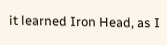it learned Iron Head, as I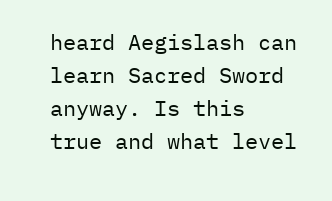heard Aegislash can learn Sacred Sword anyway. Is this true and what level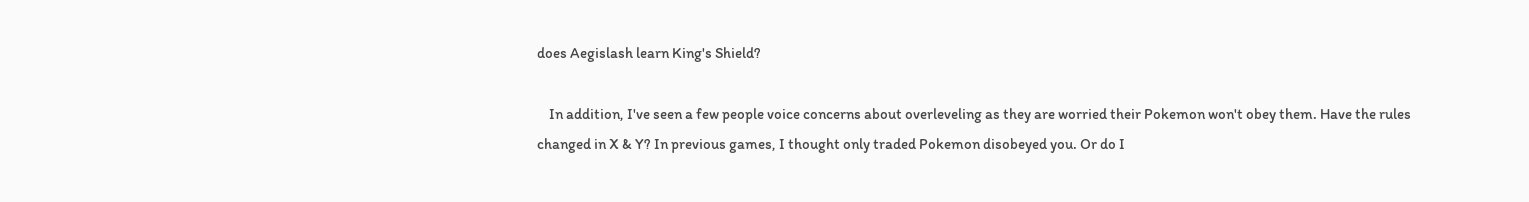does Aegislash learn King's Shield?

    In addition, I've seen a few people voice concerns about overleveling as they are worried their Pokemon won't obey them. Have the rules changed in X & Y? In previous games, I thought only traded Pokemon disobeyed you. Or do I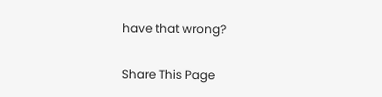have that wrong?

Share This Page